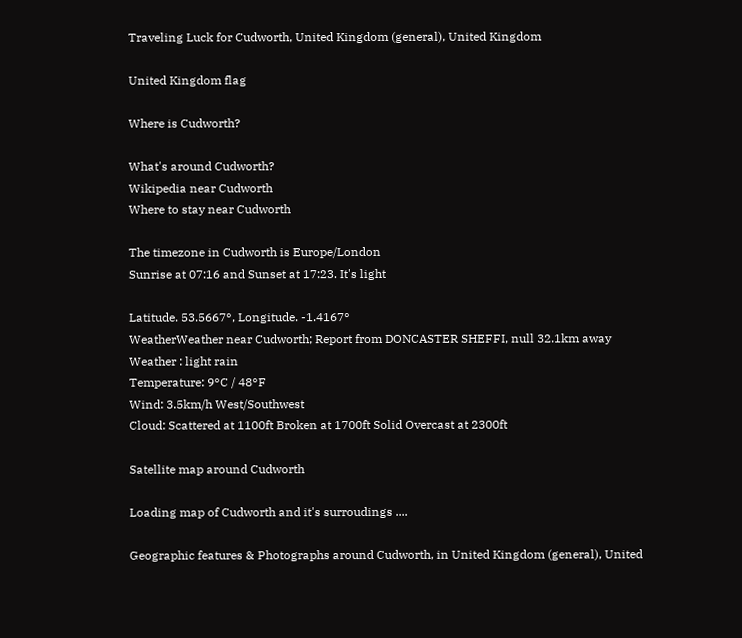Traveling Luck for Cudworth, United Kingdom (general), United Kingdom

United Kingdom flag

Where is Cudworth?

What's around Cudworth?
Wikipedia near Cudworth
Where to stay near Cudworth

The timezone in Cudworth is Europe/London
Sunrise at 07:16 and Sunset at 17:23. It's light

Latitude. 53.5667°, Longitude. -1.4167°
WeatherWeather near Cudworth; Report from DONCASTER SHEFFI, null 32.1km away
Weather : light rain
Temperature: 9°C / 48°F
Wind: 3.5km/h West/Southwest
Cloud: Scattered at 1100ft Broken at 1700ft Solid Overcast at 2300ft

Satellite map around Cudworth

Loading map of Cudworth and it's surroudings ....

Geographic features & Photographs around Cudworth, in United Kingdom (general), United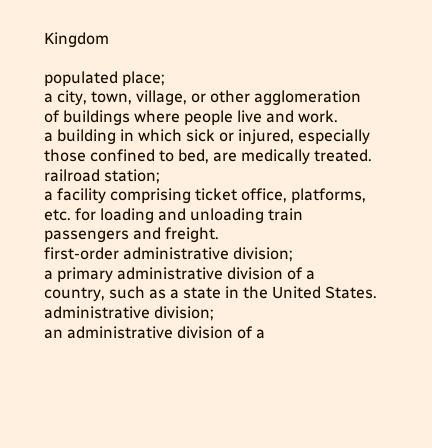Kingdom

populated place;
a city, town, village, or other agglomeration of buildings where people live and work.
a building in which sick or injured, especially those confined to bed, are medically treated.
railroad station;
a facility comprising ticket office, platforms, etc. for loading and unloading train passengers and freight.
first-order administrative division;
a primary administrative division of a country, such as a state in the United States.
administrative division;
an administrative division of a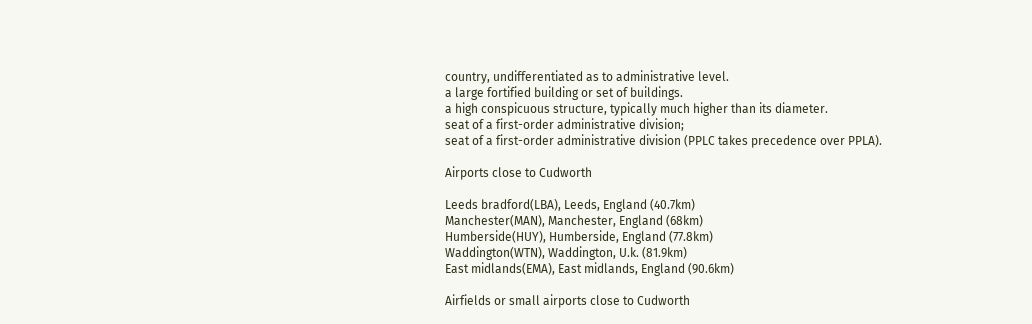country, undifferentiated as to administrative level.
a large fortified building or set of buildings.
a high conspicuous structure, typically much higher than its diameter.
seat of a first-order administrative division;
seat of a first-order administrative division (PPLC takes precedence over PPLA).

Airports close to Cudworth

Leeds bradford(LBA), Leeds, England (40.7km)
Manchester(MAN), Manchester, England (68km)
Humberside(HUY), Humberside, England (77.8km)
Waddington(WTN), Waddington, U.k. (81.9km)
East midlands(EMA), East midlands, England (90.6km)

Airfields or small airports close to Cudworth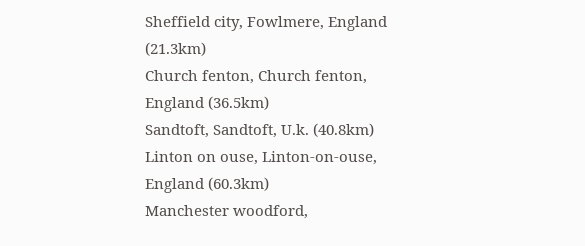Sheffield city, Fowlmere, England (21.3km)
Church fenton, Church fenton, England (36.5km)
Sandtoft, Sandtoft, U.k. (40.8km)
Linton on ouse, Linton-on-ouse, England (60.3km)
Manchester woodford,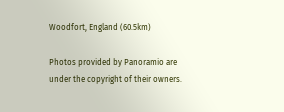Woodfort, England (60.5km)

Photos provided by Panoramio are under the copyright of their owners.